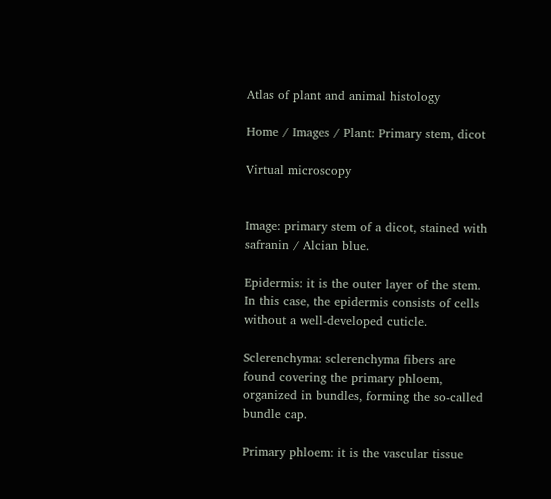Atlas of plant and animal histology

Home / Images / Plant: Primary stem, dicot

Virtual microscopy


Image: primary stem of a dicot, stained with safranin / Alcian blue.

Epidermis: it is the outer layer of the stem. In this case, the epidermis consists of cells without a well-developed cuticle.

Sclerenchyma: sclerenchyma fibers are found covering the primary phloem, organized in bundles, forming the so-called bundle cap.

Primary phloem: it is the vascular tissue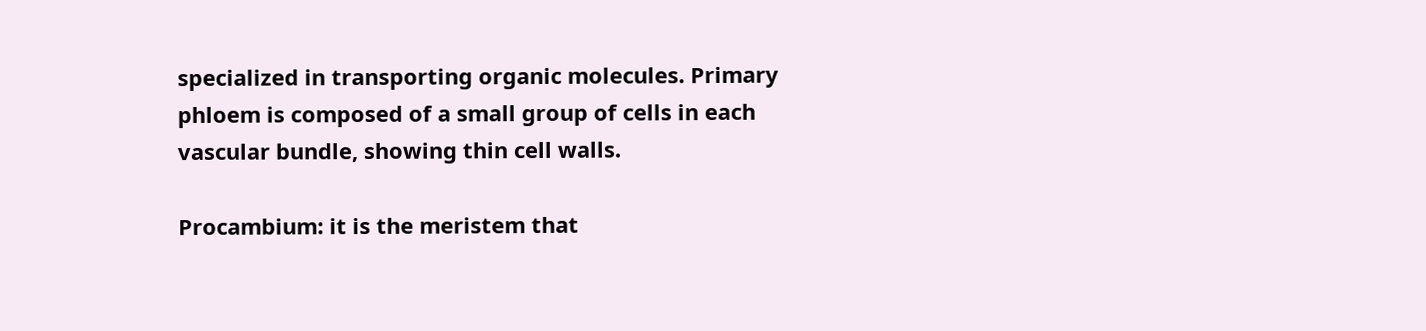specialized in transporting organic molecules. Primary phloem is composed of a small group of cells in each vascular bundle, showing thin cell walls.

Procambium: it is the meristem that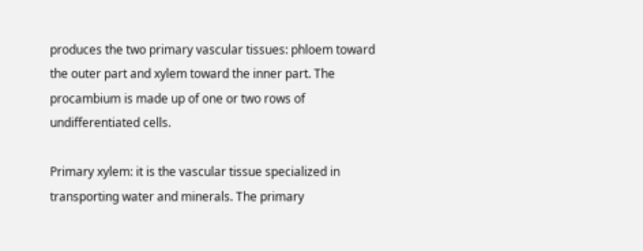produces the two primary vascular tissues: phloem toward the outer part and xylem toward the inner part. The procambium is made up of one or two rows of undifferentiated cells.

Primary xylem: it is the vascular tissue specialized in transporting water and minerals. The primary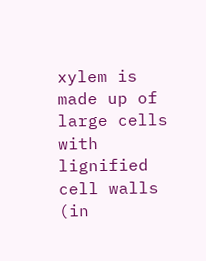xylem is made up of large cells with lignified cell walls (in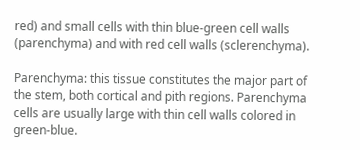red) and small cells with thin blue-green cell walls (parenchyma) and with red cell walls (sclerenchyma).

Parenchyma: this tissue constitutes the major part of the stem, both cortical and pith regions. Parenchyma cells are usually large with thin cell walls colored in green-blue.